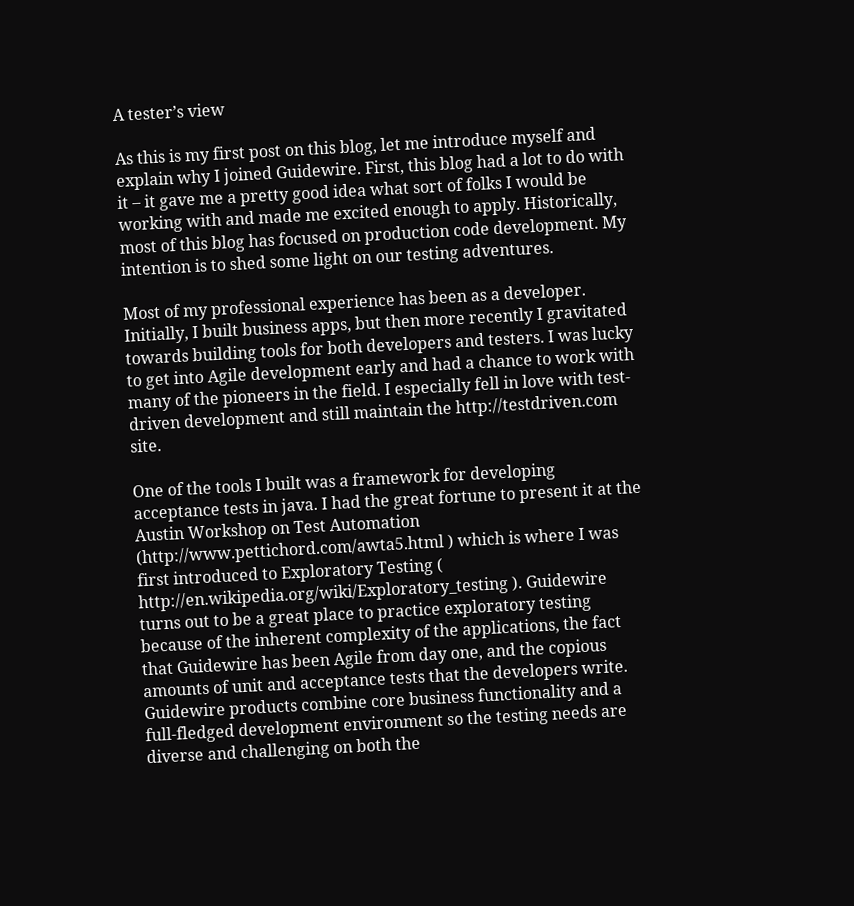A tester’s view

As this is my first post on this blog, let me introduce myself and explain why I joined Guidewire. First, this blog had a lot to do with it – it gave me a pretty good idea what sort of folks I would be working with and made me excited enough to apply. Historically, most of this blog has focused on production code development. My intention is to shed some light on our testing adventures.

Most of my professional experience has been as a developer. Initially, I built business apps, but then more recently I gravitated towards building tools for both developers and testers. I was lucky to get into Agile development early and had a chance to work with many of the pioneers in the field. I especially fell in love with test-driven development and still maintain the http://testdriven.com site.

One of the tools I built was a framework for developing acceptance tests in java. I had the great fortune to present it at the Austin Workshop on Test Automation (http://www.pettichord.com/awta5.html ) which is where I was first introduced to Exploratory Testing ( http://en.wikipedia.org/wiki/Exploratory_testing ). Guidewire turns out to be a great place to practice exploratory testing because of the inherent complexity of the applications, the fact that Guidewire has been Agile from day one, and the copious amounts of unit and acceptance tests that the developers write. Guidewire products combine core business functionality and a full-fledged development environment so the testing needs are diverse and challenging on both the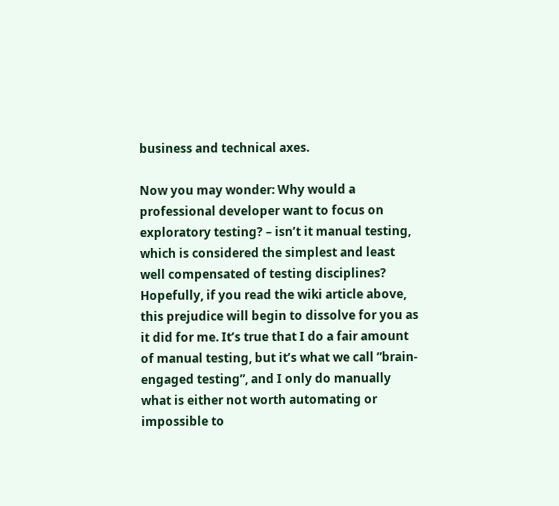business and technical axes.

Now you may wonder: Why would a professional developer want to focus on exploratory testing? – isn’t it manual testing, which is considered the simplest and least well compensated of testing disciplines? Hopefully, if you read the wiki article above, this prejudice will begin to dissolve for you as it did for me. It’s true that I do a fair amount of manual testing, but it’s what we call ”brain-engaged testing”, and I only do manually what is either not worth automating or impossible to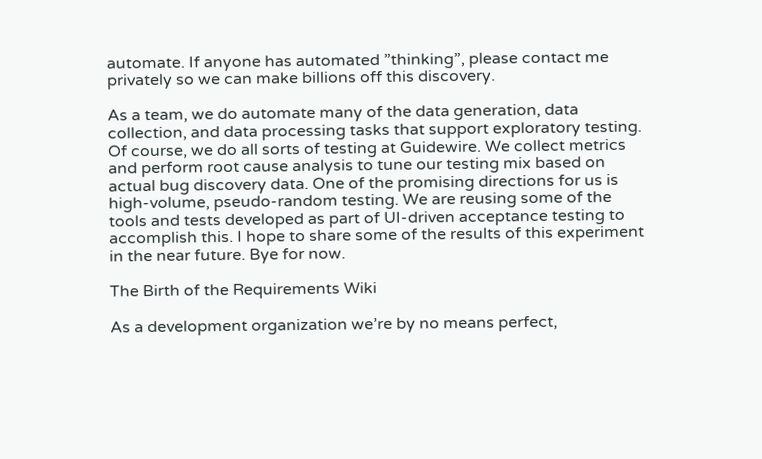automate. If anyone has automated ”thinking”, please contact me privately so we can make billions off this discovery.

As a team, we do automate many of the data generation, data collection, and data processing tasks that support exploratory testing. Of course, we do all sorts of testing at Guidewire. We collect metrics and perform root cause analysis to tune our testing mix based on actual bug discovery data. One of the promising directions for us is high-volume, pseudo-random testing. We are reusing some of the tools and tests developed as part of UI-driven acceptance testing to accomplish this. I hope to share some of the results of this experiment in the near future. Bye for now.

The Birth of the Requirements Wiki

As a development organization we’re by no means perfect,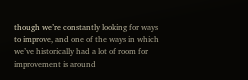though we’re constantly looking for ways to improve, and one of the ways in which we’ve historically had a lot of room for improvement is around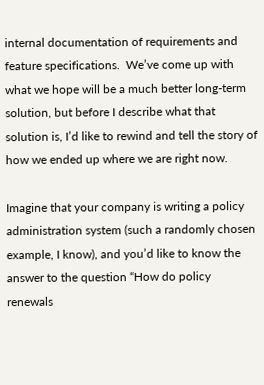internal documentation of requirements and feature specifications.  We’ve come up with what we hope will be a much better long-term solution, but before I describe what that solution is, I’d like to rewind and tell the story of how we ended up where we are right now.

Imagine that your company is writing a policy administration system (such a randomly chosen example, I know), and you’d like to know the answer to the question “How do policy renewals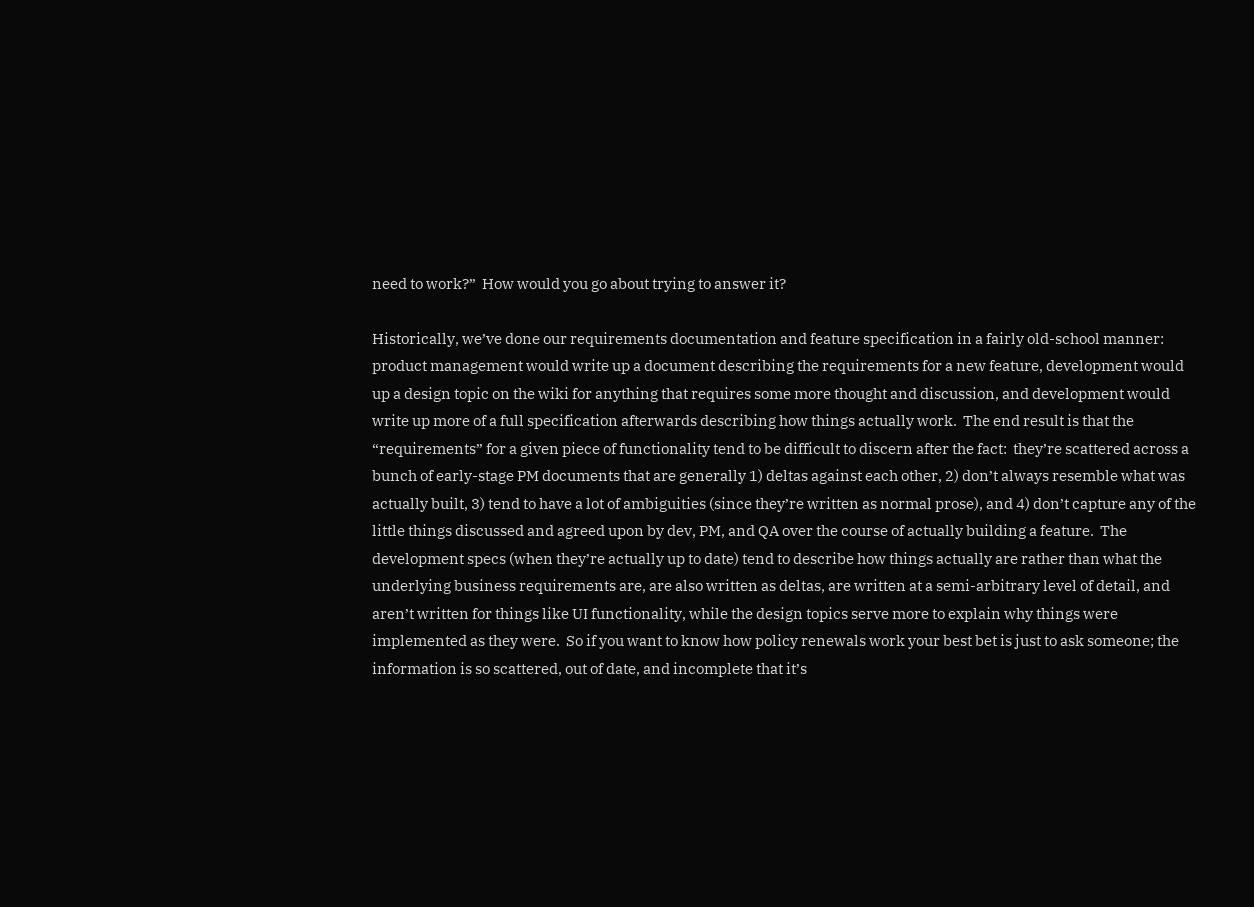need to work?”  How would you go about trying to answer it?

Historically, we’ve done our requirements documentation and feature specification in a fairly old-school manner:  product management would write up a document describing the requirements for a new feature, development would up a design topic on the wiki for anything that requires some more thought and discussion, and development would write up more of a full specification afterwards describing how things actually work.  The end result is that the “requirements” for a given piece of functionality tend to be difficult to discern after the fact:  they’re scattered across a bunch of early-stage PM documents that are generally 1) deltas against each other, 2) don’t always resemble what was actually built, 3) tend to have a lot of ambiguities (since they’re written as normal prose), and 4) don’t capture any of the little things discussed and agreed upon by dev, PM, and QA over the course of actually building a feature.  The development specs (when they’re actually up to date) tend to describe how things actually are rather than what the underlying business requirements are, are also written as deltas, are written at a semi-arbitrary level of detail, and aren’t written for things like UI functionality, while the design topics serve more to explain why things were implemented as they were.  So if you want to know how policy renewals work your best bet is just to ask someone; the information is so scattered, out of date, and incomplete that it’s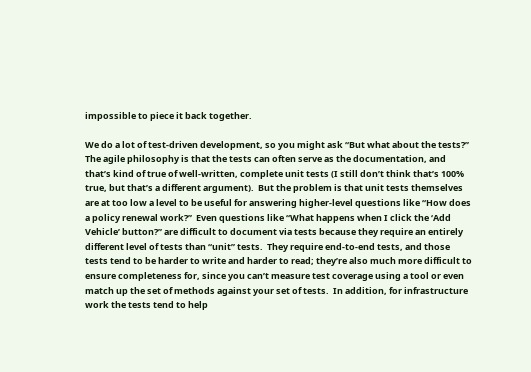impossible to piece it back together.

We do a lot of test-driven development, so you might ask “But what about the tests?”  The agile philosophy is that the tests can often serve as the documentation, and that’s kind of true of well-written, complete unit tests (I still don’t think that’s 100% true, but that’s a different argument).  But the problem is that unit tests themselves are at too low a level to be useful for answering higher-level questions like “How does a policy renewal work?”  Even questions like “What happens when I click the ‘Add Vehicle’ button?” are difficult to document via tests because they require an entirely different level of tests than “unit” tests.  They require end-to-end tests, and those tests tend to be harder to write and harder to read; they’re also much more difficult to ensure completeness for, since you can’t measure test coverage using a tool or even match up the set of methods against your set of tests.  In addition, for infrastructure work the tests tend to help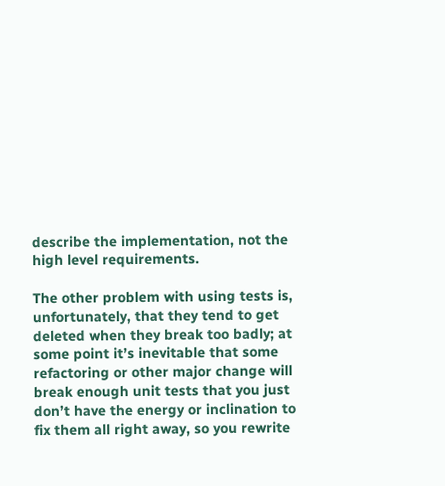describe the implementation, not the high level requirements.

The other problem with using tests is, unfortunately, that they tend to get deleted when they break too badly; at some point it’s inevitable that some refactoring or other major change will break enough unit tests that you just don’t have the energy or inclination to fix them all right away, so you rewrite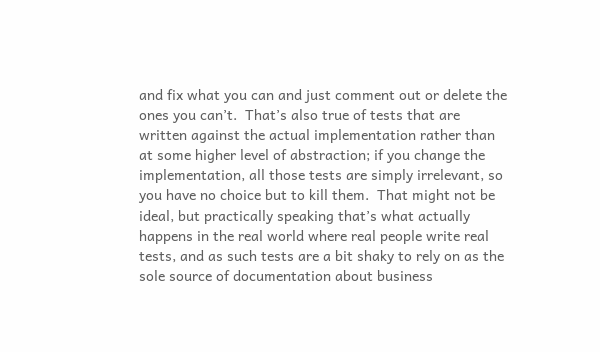and fix what you can and just comment out or delete the ones you can’t.  That’s also true of tests that are written against the actual implementation rather than at some higher level of abstraction; if you change the implementation, all those tests are simply irrelevant, so you have no choice but to kill them.  That might not be ideal, but practically speaking that’s what actually happens in the real world where real people write real tests, and as such tests are a bit shaky to rely on as the sole source of documentation about business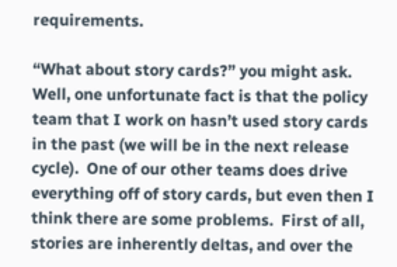requirements.

“What about story cards?” you might ask.  Well, one unfortunate fact is that the policy team that I work on hasn’t used story cards in the past (we will be in the next release cycle).  One of our other teams does drive everything off of story cards, but even then I think there are some problems.  First of all, stories are inherently deltas, and over the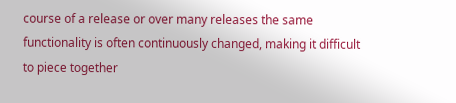course of a release or over many releases the same functionality is often continuously changed, making it difficult to piece together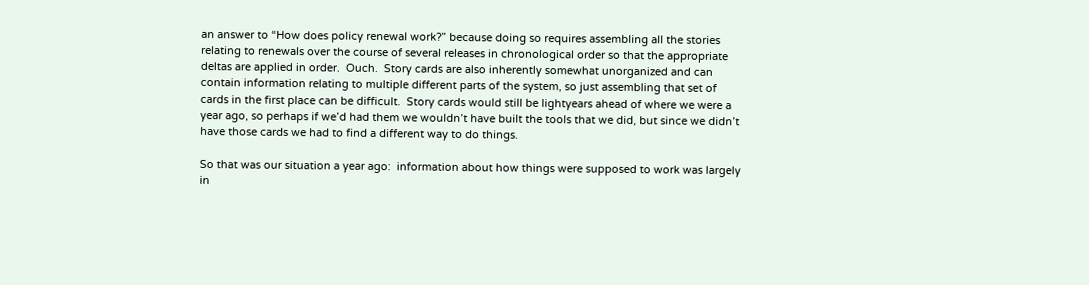an answer to “How does policy renewal work?” because doing so requires assembling all the stories relating to renewals over the course of several releases in chronological order so that the appropriate deltas are applied in order.  Ouch.  Story cards are also inherently somewhat unorganized and can contain information relating to multiple different parts of the system, so just assembling that set of cards in the first place can be difficult.  Story cards would still be lightyears ahead of where we were a year ago, so perhaps if we’d had them we wouldn’t have built the tools that we did, but since we didn’t have those cards we had to find a different way to do things.

So that was our situation a year ago:  information about how things were supposed to work was largely in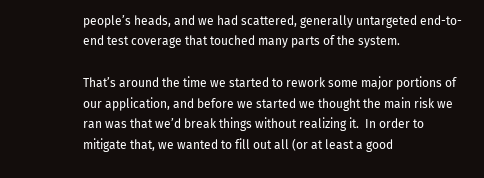people’s heads, and we had scattered, generally untargeted end-to-end test coverage that touched many parts of the system.

That’s around the time we started to rework some major portions of our application, and before we started we thought the main risk we ran was that we’d break things without realizing it.  In order to mitigate that, we wanted to fill out all (or at least a good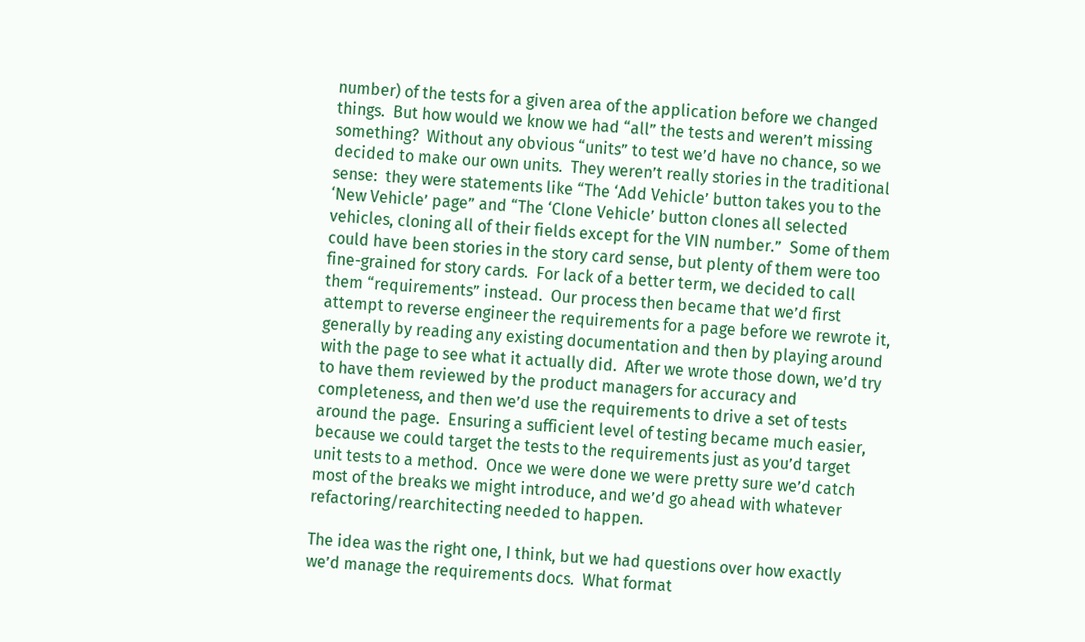number) of the tests for a given area of the application before we changed things.  But how would we know we had “all” the tests and weren’t missing something?  Without any obvious “units” to test we’d have no chance, so we decided to make our own units.  They weren’t really stories in the traditional sense:  they were statements like “The ‘Add Vehicle’ button takes you to the ‘New Vehicle’ page” and “The ‘Clone Vehicle’ button clones all selected vehicles, cloning all of their fields except for the VIN number.”  Some of them could have been stories in the story card sense, but plenty of them were too fine-grained for story cards.  For lack of a better term, we decided to call them “requirements” instead.  Our process then became that we’d first attempt to reverse engineer the requirements for a page before we rewrote it, generally by reading any existing documentation and then by playing around with the page to see what it actually did.  After we wrote those down, we’d try to have them reviewed by the product managers for accuracy and completeness, and then we’d use the requirements to drive a set of tests around the page.  Ensuring a sufficient level of testing became much easier, because we could target the tests to the requirements just as you’d target unit tests to a method.  Once we were done we were pretty sure we’d catch most of the breaks we might introduce, and we’d go ahead with whatever refactoring/rearchitecting needed to happen.

The idea was the right one, I think, but we had questions over how exactly we’d manage the requirements docs.  What format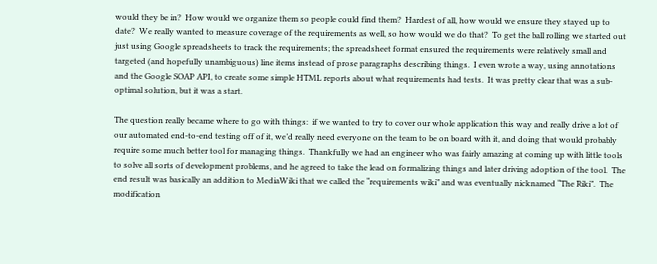would they be in?  How would we organize them so people could find them?  Hardest of all, how would we ensure they stayed up to date?  We really wanted to measure coverage of the requirements as well, so how would we do that?  To get the ball rolling we started out just using Google spreadsheets to track the requirements; the spreadsheet format ensured the requirements were relatively small and targeted (and hopefully unambiguous) line items instead of prose paragraphs describing things.  I even wrote a way, using annotations and the Google SOAP API, to create some simple HTML reports about what requirements had tests.  It was pretty clear that was a sub-optimal solution, but it was a start.

The question really became where to go with things:  if we wanted to try to cover our whole application this way and really drive a lot of our automated end-to-end testing off of it, we’d really need everyone on the team to be on board with it, and doing that would probably require some much better tool for managing things.  Thankfully we had an engineer who was fairly amazing at coming up with little tools to solve all sorts of development problems, and he agreed to take the lead on formalizing things and later driving adoption of the tool.  The end result was basically an addition to MediaWiki that we called the “requirements wiki” and was eventually nicknamed “The Riki”.  The modification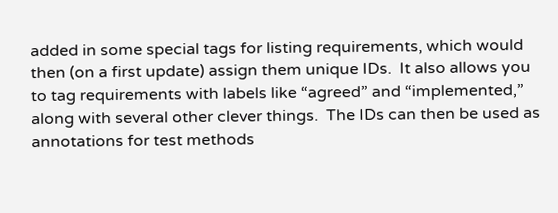added in some special tags for listing requirements, which would then (on a first update) assign them unique IDs.  It also allows you to tag requirements with labels like “agreed” and “implemented,” along with several other clever things.  The IDs can then be used as annotations for test methods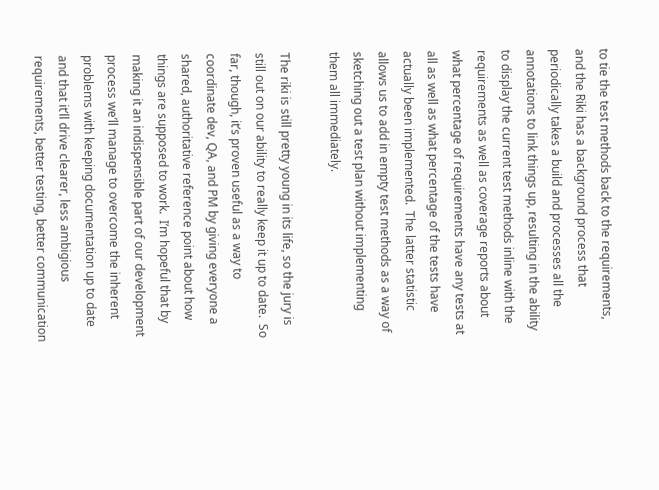to tie the test methods back to the requirements, and the Riki has a background process that periodically takes a build and processes all the annotations to link things up, resulting in the ability to display the current test methods inline with the requirements as well as coverage reports about what percentage of requirements have any tests at all as well as what percentage of the tests have actually been implemented.  The latter statistic allows us to add in empty test methods as a way of sketching out a test plan without implementing them all immediately.

The riki is still pretty young in its life, so the jury is still out on our ability to really keep it up to date.  So far, though, it’s proven useful as a way to coordinate dev, QA, and PM by giving everyone a shared, authoritative reference point about how things are supposed to work.  I’m hopeful that by making it an indispensible part of our development process we’ll manage to overcome the inherent problems with keeping documentation up to date and that it’ll drive clearer, less ambigious requirements, better testing, better communication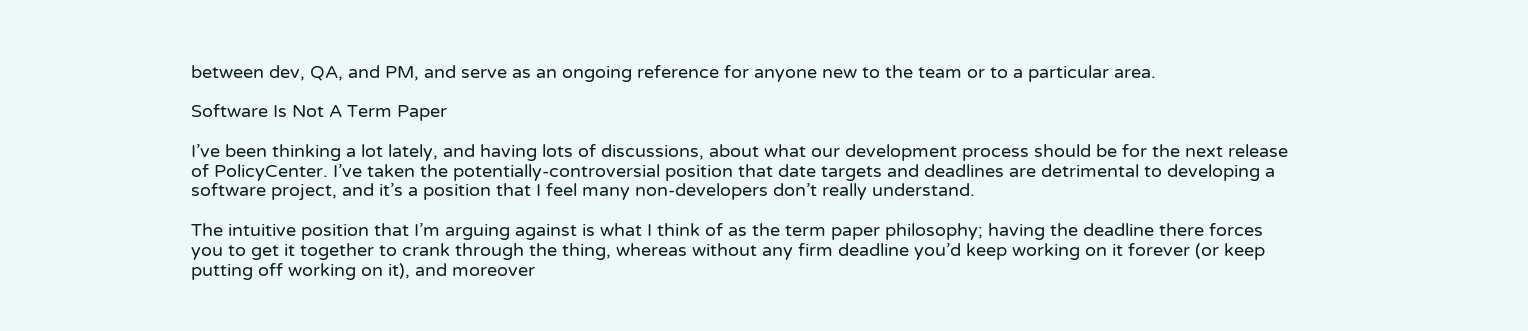between dev, QA, and PM, and serve as an ongoing reference for anyone new to the team or to a particular area.

Software Is Not A Term Paper

I’ve been thinking a lot lately, and having lots of discussions, about what our development process should be for the next release of PolicyCenter. I’ve taken the potentially-controversial position that date targets and deadlines are detrimental to developing a software project, and it’s a position that I feel many non-developers don’t really understand.

The intuitive position that I’m arguing against is what I think of as the term paper philosophy; having the deadline there forces you to get it together to crank through the thing, whereas without any firm deadline you’d keep working on it forever (or keep putting off working on it), and moreover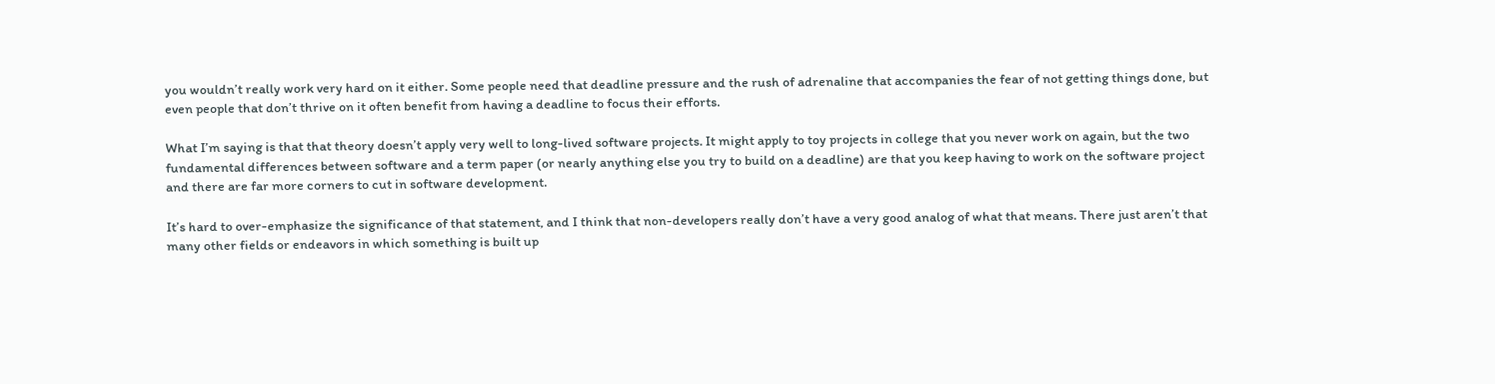you wouldn’t really work very hard on it either. Some people need that deadline pressure and the rush of adrenaline that accompanies the fear of not getting things done, but even people that don’t thrive on it often benefit from having a deadline to focus their efforts.

What I’m saying is that that theory doesn’t apply very well to long-lived software projects. It might apply to toy projects in college that you never work on again, but the two fundamental differences between software and a term paper (or nearly anything else you try to build on a deadline) are that you keep having to work on the software project and there are far more corners to cut in software development.

It’s hard to over-emphasize the significance of that statement, and I think that non-developers really don’t have a very good analog of what that means. There just aren’t that many other fields or endeavors in which something is built up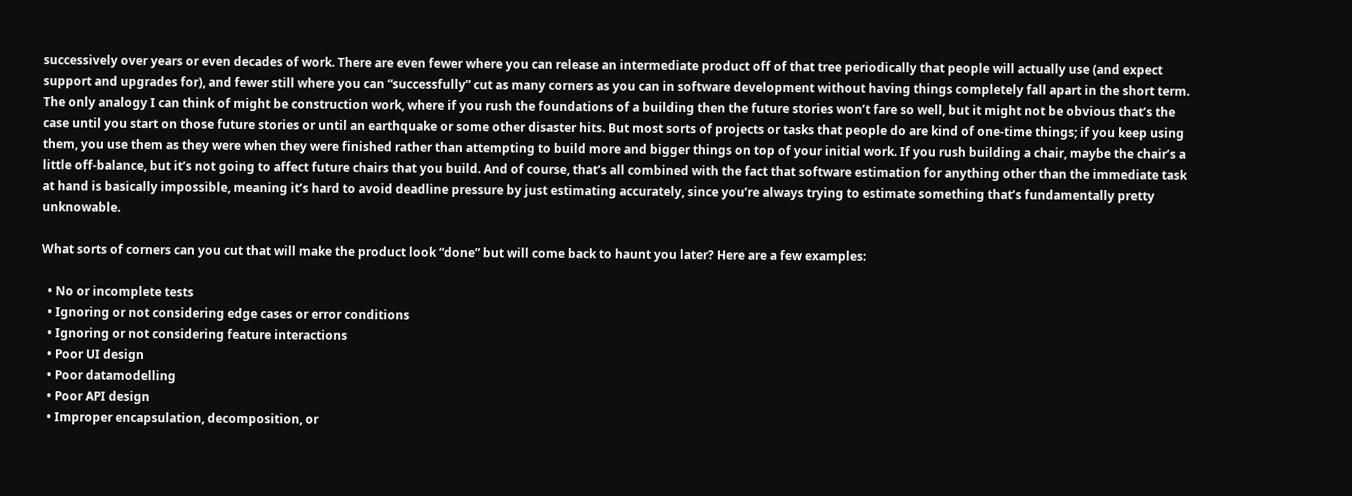successively over years or even decades of work. There are even fewer where you can release an intermediate product off of that tree periodically that people will actually use (and expect support and upgrades for), and fewer still where you can “successfully” cut as many corners as you can in software development without having things completely fall apart in the short term. The only analogy I can think of might be construction work, where if you rush the foundations of a building then the future stories won’t fare so well, but it might not be obvious that’s the case until you start on those future stories or until an earthquake or some other disaster hits. But most sorts of projects or tasks that people do are kind of one-time things; if you keep using them, you use them as they were when they were finished rather than attempting to build more and bigger things on top of your initial work. If you rush building a chair, maybe the chair’s a little off-balance, but it’s not going to affect future chairs that you build. And of course, that’s all combined with the fact that software estimation for anything other than the immediate task at hand is basically impossible, meaning it’s hard to avoid deadline pressure by just estimating accurately, since you’re always trying to estimate something that’s fundamentally pretty unknowable.

What sorts of corners can you cut that will make the product look “done” but will come back to haunt you later? Here are a few examples:

  • No or incomplete tests
  • Ignoring or not considering edge cases or error conditions
  • Ignoring or not considering feature interactions
  • Poor UI design
  • Poor datamodelling
  • Poor API design
  • Improper encapsulation, decomposition, or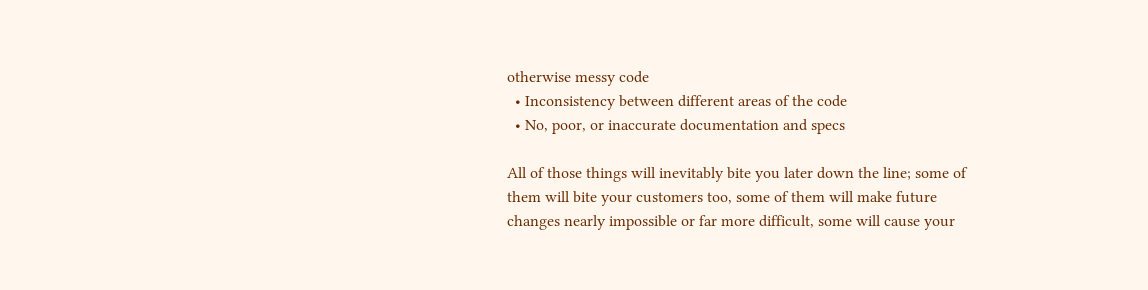otherwise messy code
  • Inconsistency between different areas of the code
  • No, poor, or inaccurate documentation and specs

All of those things will inevitably bite you later down the line; some of them will bite your customers too, some of them will make future changes nearly impossible or far more difficult, some will cause your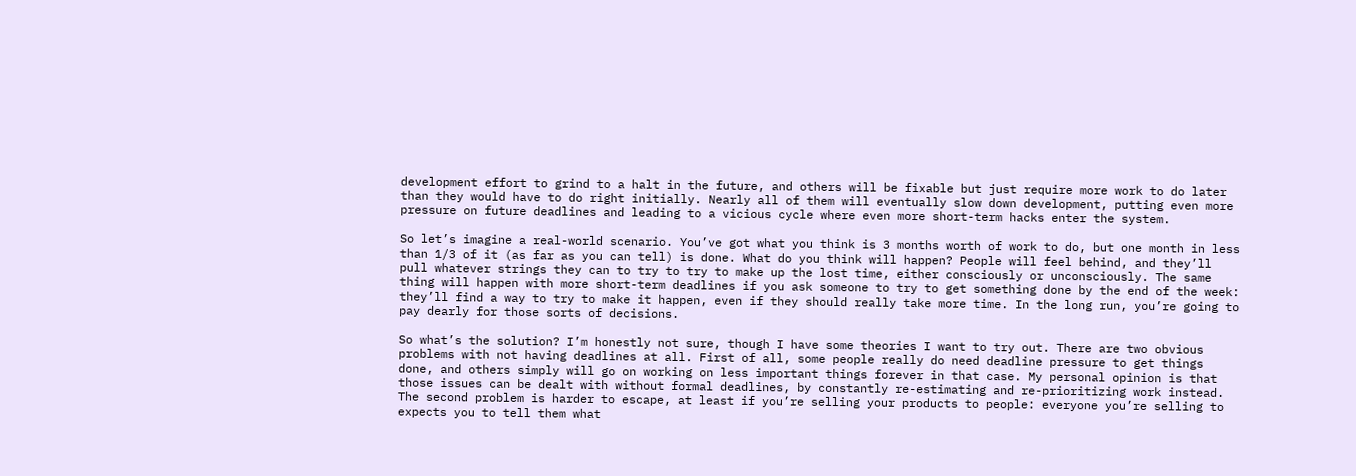development effort to grind to a halt in the future, and others will be fixable but just require more work to do later than they would have to do right initially. Nearly all of them will eventually slow down development, putting even more pressure on future deadlines and leading to a vicious cycle where even more short-term hacks enter the system.

So let’s imagine a real-world scenario. You’ve got what you think is 3 months worth of work to do, but one month in less than 1/3 of it (as far as you can tell) is done. What do you think will happen? People will feel behind, and they’ll pull whatever strings they can to try to try to make up the lost time, either consciously or unconsciously. The same thing will happen with more short-term deadlines if you ask someone to try to get something done by the end of the week: they’ll find a way to try to make it happen, even if they should really take more time. In the long run, you’re going to pay dearly for those sorts of decisions.

So what’s the solution? I’m honestly not sure, though I have some theories I want to try out. There are two obvious problems with not having deadlines at all. First of all, some people really do need deadline pressure to get things done, and others simply will go on working on less important things forever in that case. My personal opinion is that those issues can be dealt with without formal deadlines, by constantly re-estimating and re-prioritizing work instead. The second problem is harder to escape, at least if you’re selling your products to people: everyone you’re selling to expects you to tell them what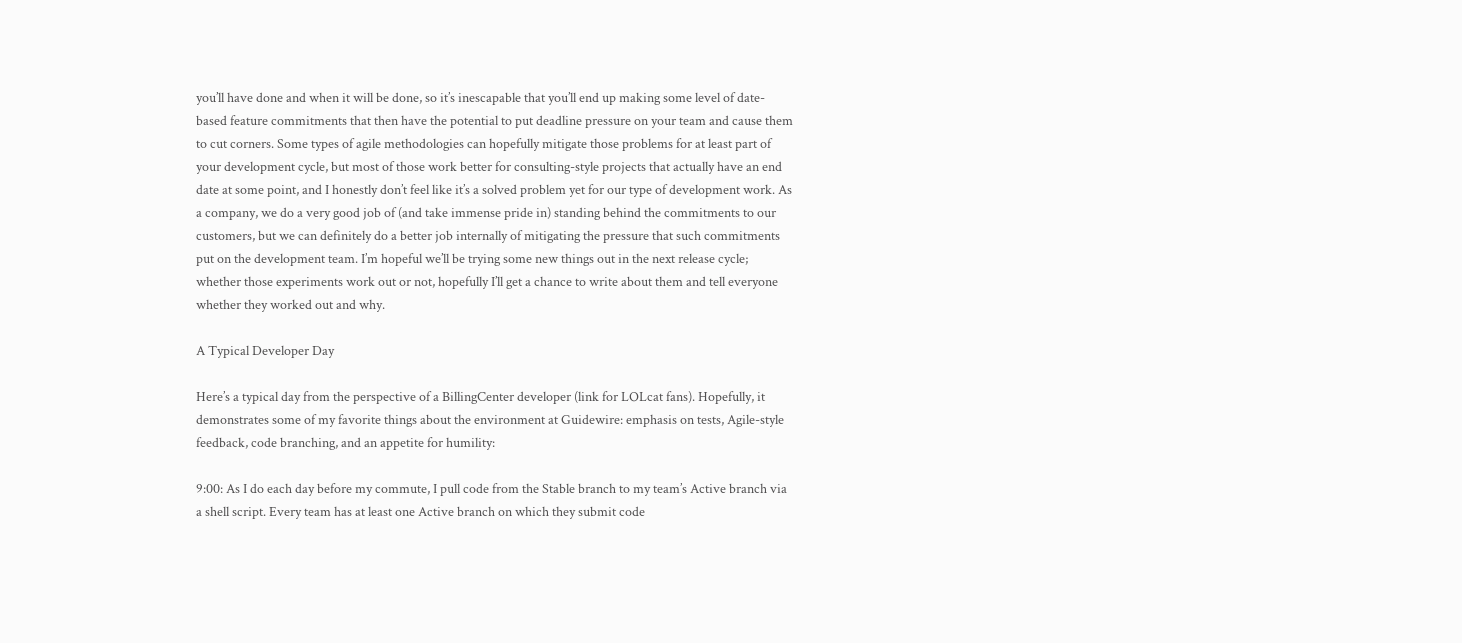you’ll have done and when it will be done, so it’s inescapable that you’ll end up making some level of date-based feature commitments that then have the potential to put deadline pressure on your team and cause them to cut corners. Some types of agile methodologies can hopefully mitigate those problems for at least part of your development cycle, but most of those work better for consulting-style projects that actually have an end date at some point, and I honestly don’t feel like it’s a solved problem yet for our type of development work. As a company, we do a very good job of (and take immense pride in) standing behind the commitments to our customers, but we can definitely do a better job internally of mitigating the pressure that such commitments put on the development team. I’m hopeful we’ll be trying some new things out in the next release cycle; whether those experiments work out or not, hopefully I’ll get a chance to write about them and tell everyone whether they worked out and why.

A Typical Developer Day

Here’s a typical day from the perspective of a BillingCenter developer (link for LOLcat fans). Hopefully, it demonstrates some of my favorite things about the environment at Guidewire: emphasis on tests, Agile-style feedback, code branching, and an appetite for humility:

9:00: As I do each day before my commute, I pull code from the Stable branch to my team’s Active branch via a shell script. Every team has at least one Active branch on which they submit code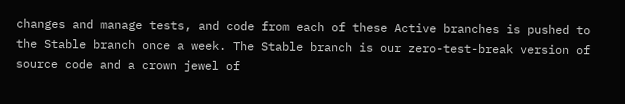changes and manage tests, and code from each of these Active branches is pushed to the Stable branch once a week. The Stable branch is our zero-test-break version of source code and a crown jewel of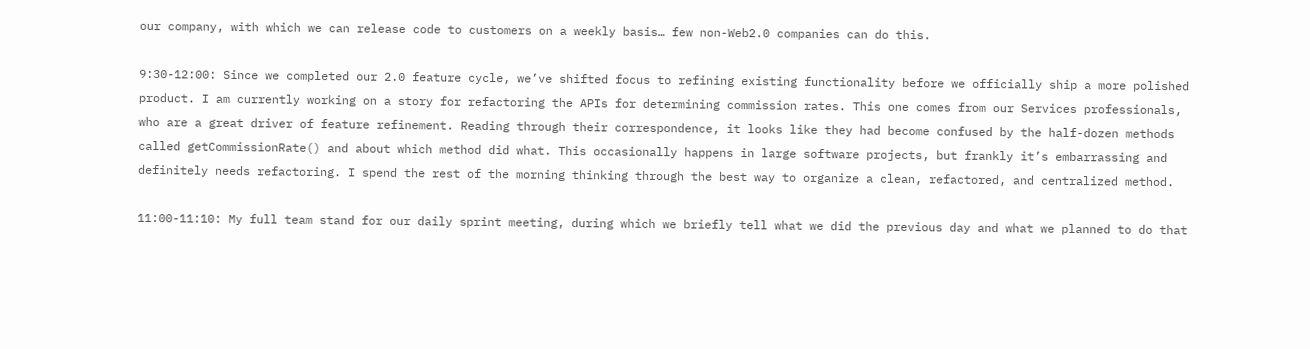our company, with which we can release code to customers on a weekly basis… few non-Web2.0 companies can do this.

9:30-12:00: Since we completed our 2.0 feature cycle, we’ve shifted focus to refining existing functionality before we officially ship a more polished product. I am currently working on a story for refactoring the APIs for determining commission rates. This one comes from our Services professionals, who are a great driver of feature refinement. Reading through their correspondence, it looks like they had become confused by the half-dozen methods called getCommissionRate() and about which method did what. This occasionally happens in large software projects, but frankly it’s embarrassing and definitely needs refactoring. I spend the rest of the morning thinking through the best way to organize a clean, refactored, and centralized method.

11:00-11:10: My full team stand for our daily sprint meeting, during which we briefly tell what we did the previous day and what we planned to do that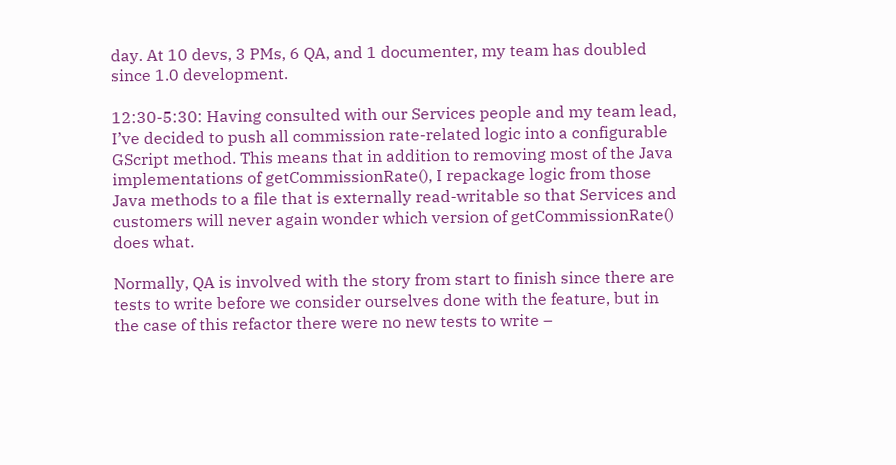day. At 10 devs, 3 PMs, 6 QA, and 1 documenter, my team has doubled since 1.0 development.

12:30-5:30: Having consulted with our Services people and my team lead, I’ve decided to push all commission rate-related logic into a configurable GScript method. This means that in addition to removing most of the Java implementations of getCommissionRate(), I repackage logic from those Java methods to a file that is externally read-writable so that Services and customers will never again wonder which version of getCommissionRate() does what.

Normally, QA is involved with the story from start to finish since there are tests to write before we consider ourselves done with the feature, but in the case of this refactor there were no new tests to write –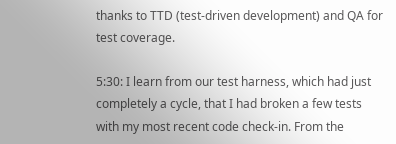thanks to TTD (test-driven development) and QA for test coverage.

5:30: I learn from our test harness, which had just completely a cycle, that I had broken a few tests with my most recent code check-in. From the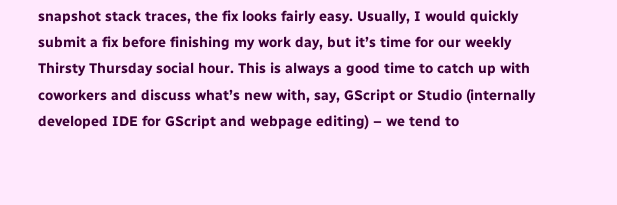snapshot stack traces, the fix looks fairly easy. Usually, I would quickly submit a fix before finishing my work day, but it’s time for our weekly Thirsty Thursday social hour. This is always a good time to catch up with coworkers and discuss what’s new with, say, GScript or Studio (internally developed IDE for GScript and webpage editing) – we tend to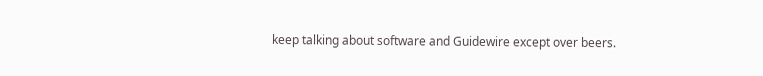keep talking about software and Guidewire except over beers.